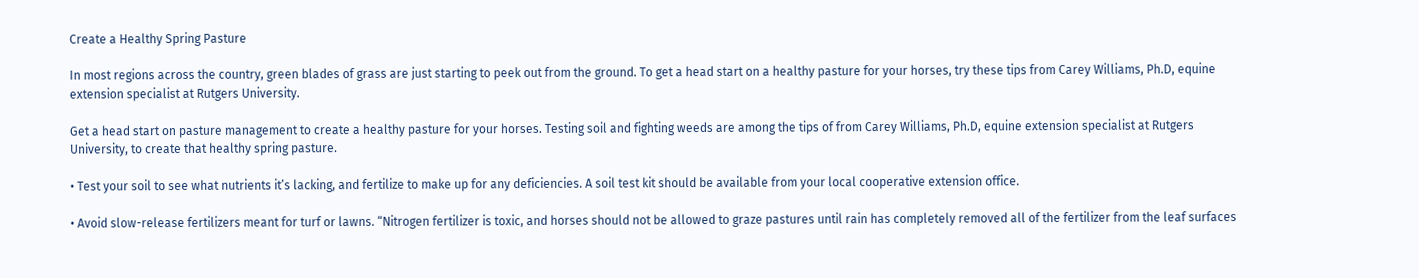Create a Healthy Spring Pasture

In most regions across the country, green blades of grass are just starting to peek out from the ground. To get a head start on a healthy pasture for your horses, try these tips from Carey Williams, Ph.D, equine extension specialist at Rutgers University.

Get a head start on pasture management to create a healthy pasture for your horses. Testing soil and fighting weeds are among the tips of from Carey Williams, Ph.D, equine extension specialist at Rutgers University, to create that healthy spring pasture.

• Test your soil to see what nutrients it’s lacking, and fertilize to make up for any deficiencies. A soil test kit should be available from your local cooperative extension office.

• Avoid slow-release fertilizers meant for turf or lawns. “Nitrogen fertilizer is toxic, and horses should not be allowed to graze pastures until rain has completely removed all of the fertilizer from the leaf surfaces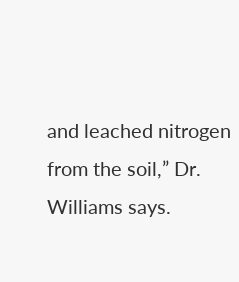and leached nitrogen from the soil,” Dr. Williams says.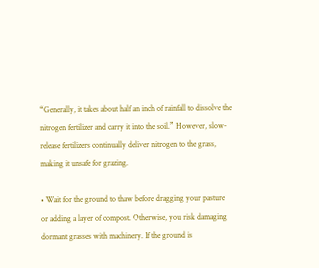“Generally, it takes about half an inch of rainfall to dissolve the nitrogen fertilizer and carry it into the soil.” However, slow-release fertilizers continually deliver nitrogen to the grass, making it unsafe for grazing.

• Wait for the ground to thaw before dragging your pasture or adding a layer of compost. Otherwise, you risk damaging dormant grasses with machinery. If the ground is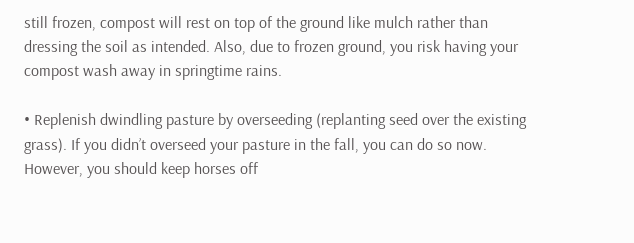still frozen, compost will rest on top of the ground like mulch rather than dressing the soil as intended. Also, due to frozen ground, you risk having your compost wash away in springtime rains.

• Replenish dwindling pasture by overseeding (replanting seed over the existing grass). If you didn’t overseed your pasture in the fall, you can do so now. However, you should keep horses off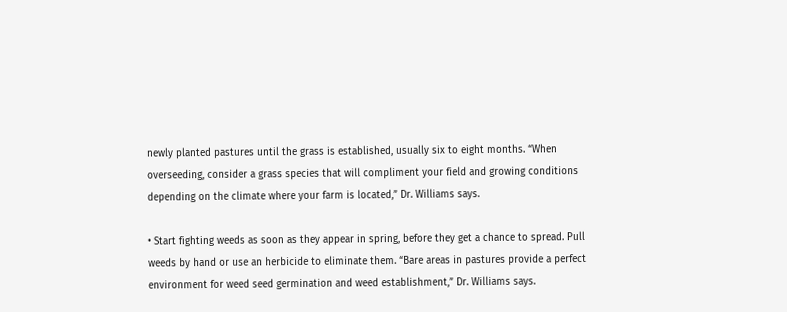newly planted pastures until the grass is established, usually six to eight months. “When overseeding, consider a grass species that will compliment your field and growing conditions depending on the climate where your farm is located,” Dr. Williams says.

• Start fighting weeds as soon as they appear in spring, before they get a chance to spread. Pull weeds by hand or use an herbicide to eliminate them. “Bare areas in pastures provide a perfect environment for weed seed germination and weed establishment,” Dr. Williams says.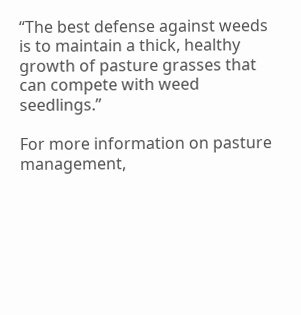“The best defense against weeds is to maintain a thick, healthy growth of pasture grasses that can compete with weed seedlings.”

For more information on pasture management,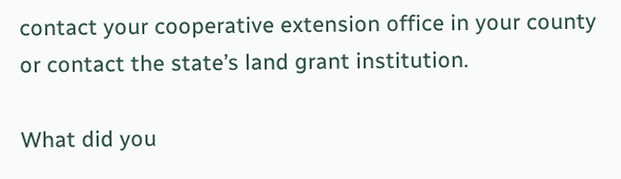contact your cooperative extension office in your county or contact the state’s land grant institution.

What did you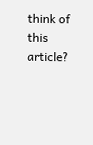think of this article?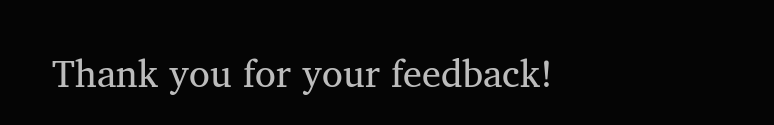Thank you for your feedback!